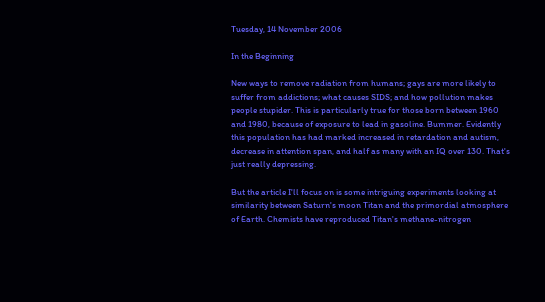Tuesday, 14 November 2006

In the Beginning

New ways to remove radiation from humans; gays are more likely to suffer from addictions; what causes SIDS; and how pollution makes people stupider. This is particularly true for those born between 1960 and 1980, because of exposure to lead in gasoline. Bummer. Evidently this population has had marked increased in retardation and autism, decrease in attention span, and half as many with an IQ over 130. That's just really depressing.

But the article I'll focus on is some intriguing experiments looking at similarity between Saturn's moon Titan and the primordial atmosphere of Earth. Chemists have reproduced Titan's methane-nitrogen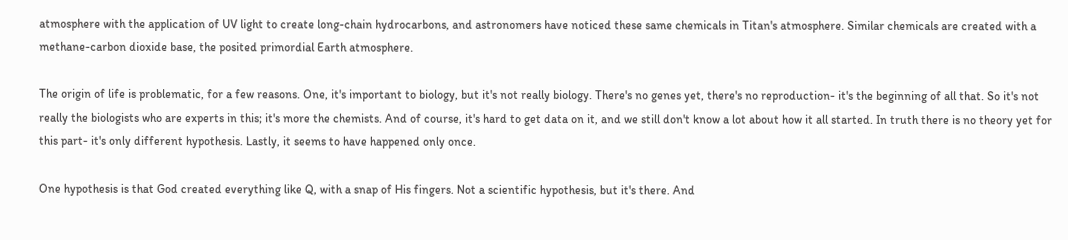atmosphere with the application of UV light to create long-chain hydrocarbons, and astronomers have noticed these same chemicals in Titan's atmosphere. Similar chemicals are created with a methane-carbon dioxide base, the posited primordial Earth atmosphere.

The origin of life is problematic, for a few reasons. One, it's important to biology, but it's not really biology. There's no genes yet, there's no reproduction- it's the beginning of all that. So it's not really the biologists who are experts in this; it's more the chemists. And of course, it's hard to get data on it, and we still don't know a lot about how it all started. In truth there is no theory yet for this part- it's only different hypothesis. Lastly, it seems to have happened only once.

One hypothesis is that God created everything like Q, with a snap of His fingers. Not a scientific hypothesis, but it's there. And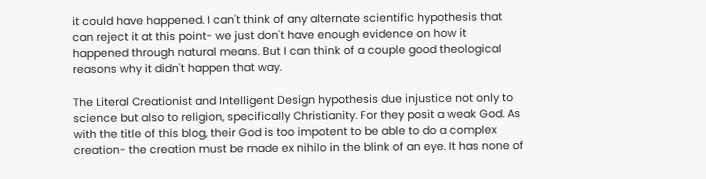it could have happened. I can't think of any alternate scientific hypothesis that can reject it at this point- we just don't have enough evidence on how it happened through natural means. But I can think of a couple good theological reasons why it didn't happen that way.

The Literal Creationist and Intelligent Design hypothesis due injustice not only to science but also to religion, specifically Christianity. For they posit a weak God. As with the title of this blog, their God is too impotent to be able to do a complex creation- the creation must be made ex nihilo in the blink of an eye. It has none of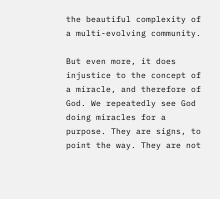the beautiful complexity of a multi-evolving community.

But even more, it does injustice to the concept of a miracle, and therefore of God. We repeatedly see God doing miracles for a purpose. They are signs, to point the way. They are not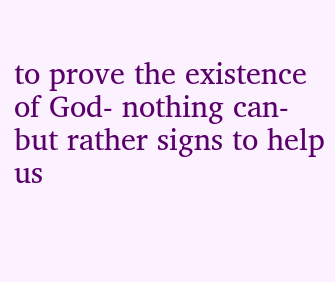to prove the existence of God- nothing can- but rather signs to help us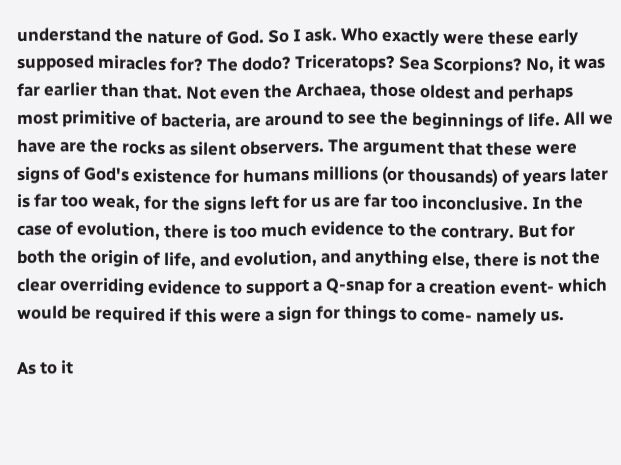understand the nature of God. So I ask. Who exactly were these early supposed miracles for? The dodo? Triceratops? Sea Scorpions? No, it was far earlier than that. Not even the Archaea, those oldest and perhaps most primitive of bacteria, are around to see the beginnings of life. All we have are the rocks as silent observers. The argument that these were signs of God's existence for humans millions (or thousands) of years later is far too weak, for the signs left for us are far too inconclusive. In the case of evolution, there is too much evidence to the contrary. But for both the origin of life, and evolution, and anything else, there is not the clear overriding evidence to support a Q-snap for a creation event- which would be required if this were a sign for things to come- namely us.

As to it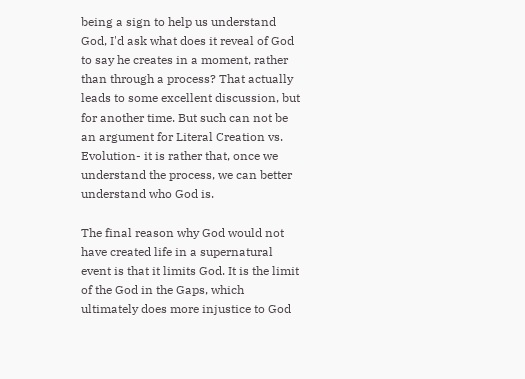being a sign to help us understand God, I'd ask what does it reveal of God to say he creates in a moment, rather than through a process? That actually leads to some excellent discussion, but for another time. But such can not be an argument for Literal Creation vs. Evolution- it is rather that, once we understand the process, we can better understand who God is.

The final reason why God would not have created life in a supernatural event is that it limits God. It is the limit of the God in the Gaps, which ultimately does more injustice to God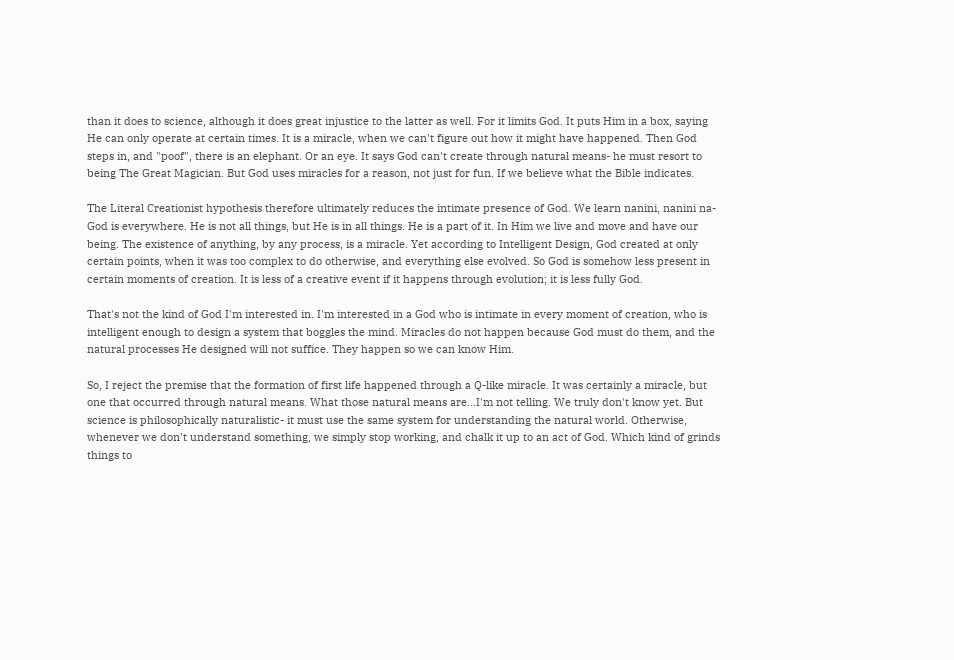than it does to science, although it does great injustice to the latter as well. For it limits God. It puts Him in a box, saying He can only operate at certain times. It is a miracle, when we can't figure out how it might have happened. Then God steps in, and "poof", there is an elephant. Or an eye. It says God can't create through natural means- he must resort to being The Great Magician. But God uses miracles for a reason, not just for fun. If we believe what the Bible indicates.

The Literal Creationist hypothesis therefore ultimately reduces the intimate presence of God. We learn nanini, nanini na- God is everywhere. He is not all things, but He is in all things. He is a part of it. In Him we live and move and have our being. The existence of anything, by any process, is a miracle. Yet according to Intelligent Design, God created at only certain points, when it was too complex to do otherwise, and everything else evolved. So God is somehow less present in certain moments of creation. It is less of a creative event if it happens through evolution; it is less fully God.

That's not the kind of God I'm interested in. I'm interested in a God who is intimate in every moment of creation, who is intelligent enough to design a system that boggles the mind. Miracles do not happen because God must do them, and the natural processes He designed will not suffice. They happen so we can know Him.

So, I reject the premise that the formation of first life happened through a Q-like miracle. It was certainly a miracle, but one that occurred through natural means. What those natural means are...I'm not telling. We truly don't know yet. But science is philosophically naturalistic- it must use the same system for understanding the natural world. Otherwise, whenever we don't understand something, we simply stop working, and chalk it up to an act of God. Which kind of grinds things to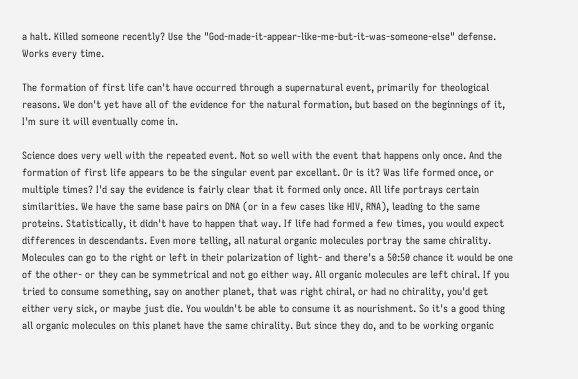a halt. Killed someone recently? Use the "God-made-it-appear-like-me-but-it-was-someone-else" defense. Works every time.

The formation of first life can't have occurred through a supernatural event, primarily for theological reasons. We don't yet have all of the evidence for the natural formation, but based on the beginnings of it, I'm sure it will eventually come in.

Science does very well with the repeated event. Not so well with the event that happens only once. And the formation of first life appears to be the singular event par excellant. Or is it? Was life formed once, or multiple times? I'd say the evidence is fairly clear that it formed only once. All life portrays certain similarities. We have the same base pairs on DNA (or in a few cases like HIV, RNA), leading to the same proteins. Statistically, it didn't have to happen that way. If life had formed a few times, you would expect differences in descendants. Even more telling, all natural organic molecules portray the same chirality. Molecules can go to the right or left in their polarization of light- and there's a 50:50 chance it would be one of the other- or they can be symmetrical and not go either way. All organic molecules are left chiral. If you tried to consume something, say on another planet, that was right chiral, or had no chirality, you'd get either very sick, or maybe just die. You wouldn't be able to consume it as nourishment. So it's a good thing all organic molecules on this planet have the same chirality. But since they do, and to be working organic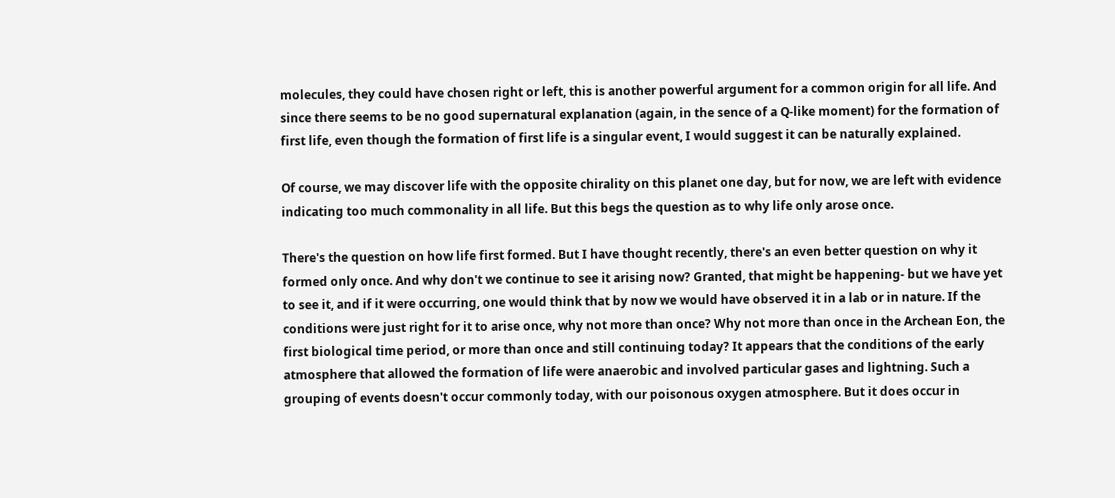molecules, they could have chosen right or left, this is another powerful argument for a common origin for all life. And since there seems to be no good supernatural explanation (again, in the sence of a Q-like moment) for the formation of first life, even though the formation of first life is a singular event, I would suggest it can be naturally explained.

Of course, we may discover life with the opposite chirality on this planet one day, but for now, we are left with evidence indicating too much commonality in all life. But this begs the question as to why life only arose once.

There's the question on how life first formed. But I have thought recently, there's an even better question on why it formed only once. And why don't we continue to see it arising now? Granted, that might be happening- but we have yet to see it, and if it were occurring, one would think that by now we would have observed it in a lab or in nature. If the conditions were just right for it to arise once, why not more than once? Why not more than once in the Archean Eon, the first biological time period, or more than once and still continuing today? It appears that the conditions of the early atmosphere that allowed the formation of life were anaerobic and involved particular gases and lightning. Such a grouping of events doesn't occur commonly today, with our poisonous oxygen atmosphere. But it does occur in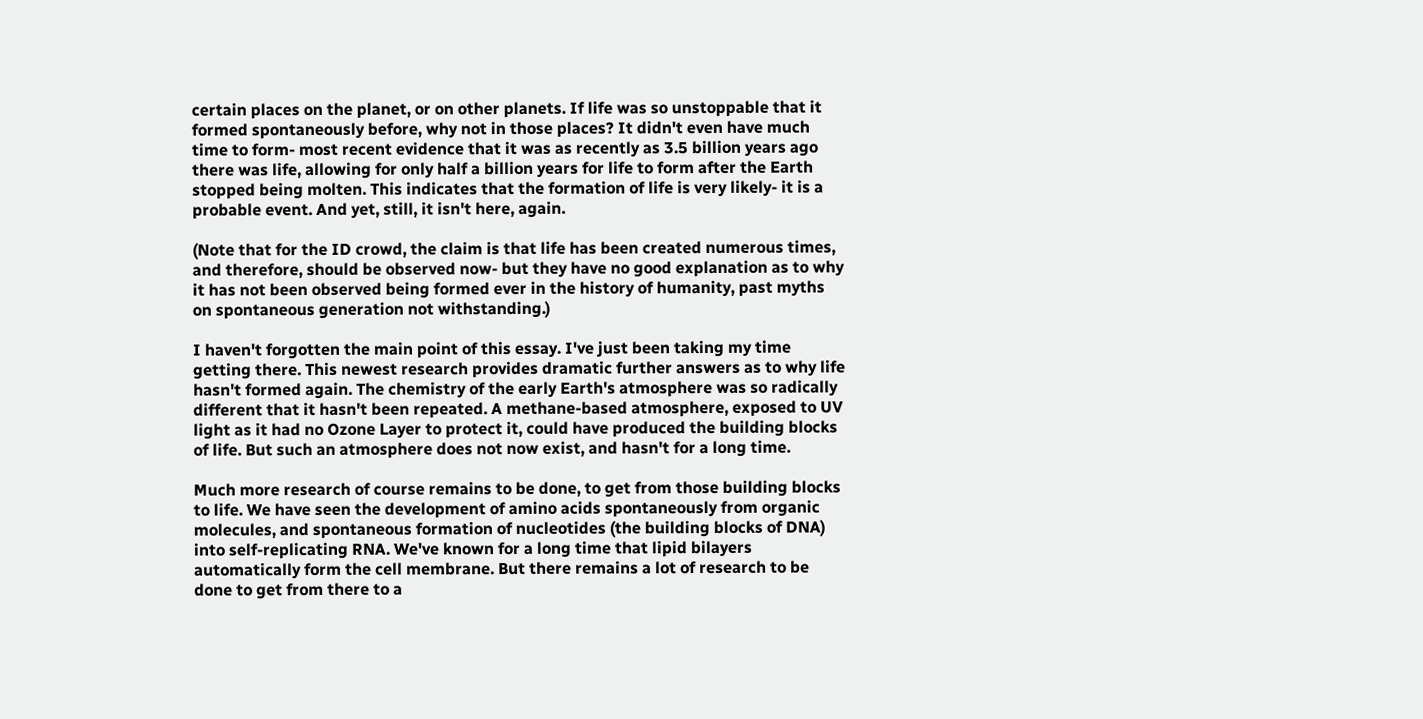certain places on the planet, or on other planets. If life was so unstoppable that it formed spontaneously before, why not in those places? It didn't even have much time to form- most recent evidence that it was as recently as 3.5 billion years ago there was life, allowing for only half a billion years for life to form after the Earth stopped being molten. This indicates that the formation of life is very likely- it is a probable event. And yet, still, it isn't here, again.

(Note that for the ID crowd, the claim is that life has been created numerous times, and therefore, should be observed now- but they have no good explanation as to why it has not been observed being formed ever in the history of humanity, past myths on spontaneous generation not withstanding.)

I haven't forgotten the main point of this essay. I've just been taking my time getting there. This newest research provides dramatic further answers as to why life hasn't formed again. The chemistry of the early Earth's atmosphere was so radically different that it hasn't been repeated. A methane-based atmosphere, exposed to UV light as it had no Ozone Layer to protect it, could have produced the building blocks of life. But such an atmosphere does not now exist, and hasn't for a long time.

Much more research of course remains to be done, to get from those building blocks to life. We have seen the development of amino acids spontaneously from organic molecules, and spontaneous formation of nucleotides (the building blocks of DNA) into self-replicating RNA. We've known for a long time that lipid bilayers automatically form the cell membrane. But there remains a lot of research to be done to get from there to a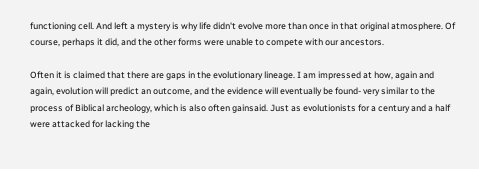functioning cell. And left a mystery is why life didn't evolve more than once in that original atmosphere. Of course, perhaps it did, and the other forms were unable to compete with our ancestors.

Often it is claimed that there are gaps in the evolutionary lineage. I am impressed at how, again and again, evolution will predict an outcome, and the evidence will eventually be found- very similar to the process of Biblical archeology, which is also often gainsaid. Just as evolutionists for a century and a half were attacked for lacking the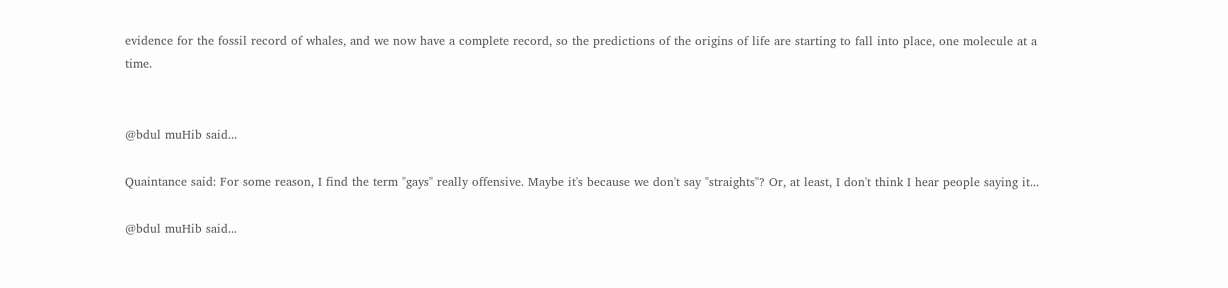evidence for the fossil record of whales, and we now have a complete record, so the predictions of the origins of life are starting to fall into place, one molecule at a time.


@bdul muHib said...

Quaintance said: For some reason, I find the term "gays" really offensive. Maybe it's because we don't say "straights"? Or, at least, I don't think I hear people saying it...

@bdul muHib said...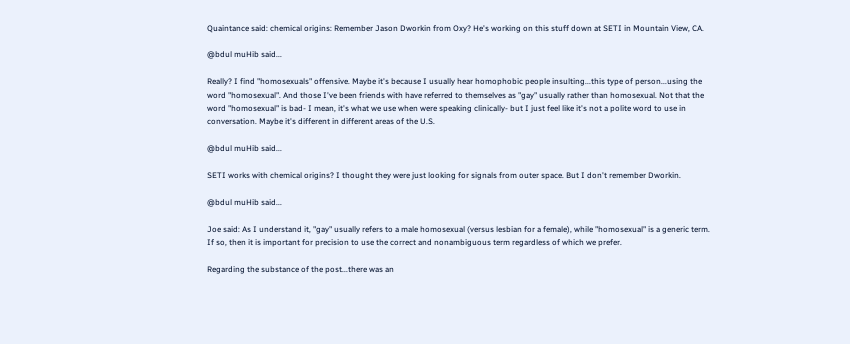Quaintance said: chemical origins: Remember Jason Dworkin from Oxy? He's working on this stuff down at SETI in Mountain View, CA.

@bdul muHib said...

Really? I find "homosexuals" offensive. Maybe it's because I usually hear homophobic people insulting...this type of person...using the word "homosexual". And those I've been friends with have referred to themselves as "gay" usually rather than homosexual. Not that the word "homosexual" is bad- I mean, it's what we use when were speaking clinically- but I just feel like it's not a polite word to use in conversation. Maybe it's different in different areas of the U.S.

@bdul muHib said...

SETI works with chemical origins? I thought they were just looking for signals from outer space. But I don't remember Dworkin.

@bdul muHib said...

Joe said: As I understand it, "gay" usually refers to a male homosexual (versus lesbian for a female), while "homosexual" is a generic term. If so, then it is important for precision to use the correct and nonambiguous term regardless of which we prefer.

Regarding the substance of the post...there was an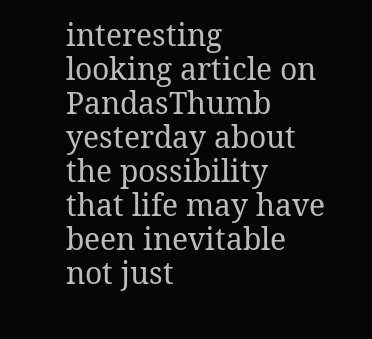interesting looking article on PandasThumb yesterday about the possibility that life may have been inevitable not just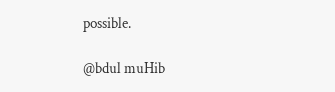possible.

@bdul muHib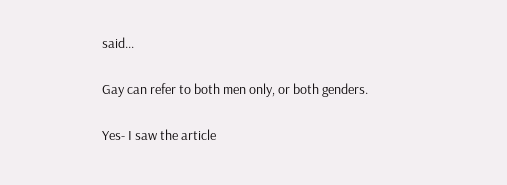said...

Gay can refer to both men only, or both genders.

Yes- I saw the article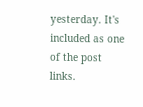yesterday. It's included as one of the post links.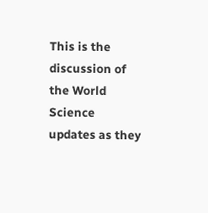This is the discussion of the World Science updates as they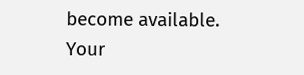become available.
Your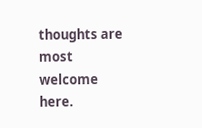thoughts are most welcome here.